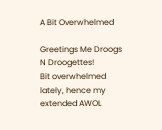A Bit Overwhelmed

Greetings Me Droogs N Droogettes!
Bit overwhelmed lately, hence my extended AWOL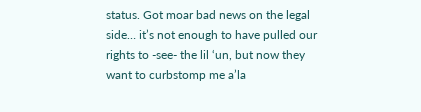status. Got moar bad news on the legal side… it’s not enough to have pulled our rights to -see- the lil ‘un, but now they want to curbstomp me a’la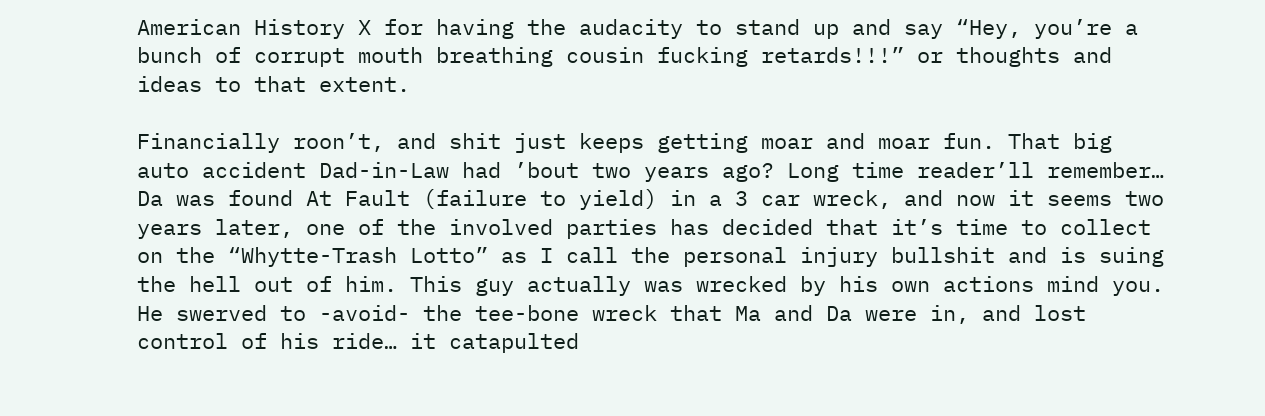American History X for having the audacity to stand up and say “Hey, you’re a bunch of corrupt mouth breathing cousin fucking retards!!!” or thoughts and ideas to that extent.

Financially roon’t, and shit just keeps getting moar and moar fun. That big auto accident Dad-in-Law had ’bout two years ago? Long time reader’ll remember… Da was found At Fault (failure to yield) in a 3 car wreck, and now it seems two years later, one of the involved parties has decided that it’s time to collect on the “Whytte-Trash Lotto” as I call the personal injury bullshit and is suing the hell out of him. This guy actually was wrecked by his own actions mind you. He swerved to -avoid- the tee-bone wreck that Ma and Da were in, and lost control of his ride… it catapulted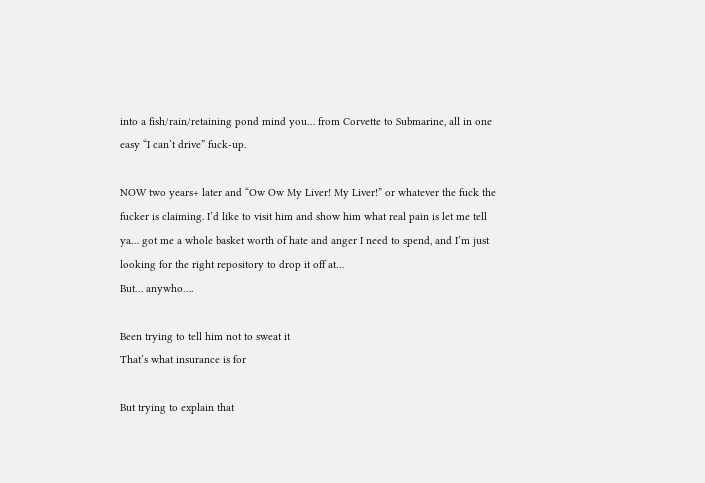into a fish/rain/retaining pond mind you… from Corvette to Submarine, all in one easy “I can’t drive” fuck-up.

NOW two years+ later and “Ow Ow My Liver! My Liver!” or whatever the fuck the fucker is claiming. I’d like to visit him and show him what real pain is let me tell ya… got me a whole basket worth of hate and anger I need to spend, and I’m just looking for the right repository to drop it off at…
But… anywho….

Been trying to tell him not to sweat it
That’s what insurance is for

But trying to explain that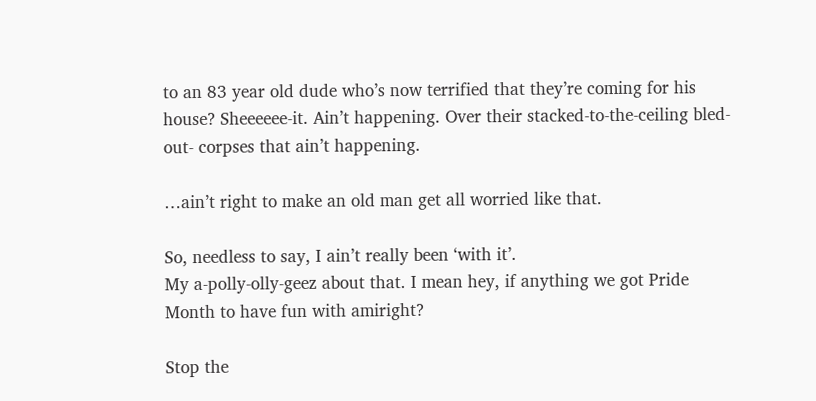to an 83 year old dude who’s now terrified that they’re coming for his house? Sheeeeee-it. Ain’t happening. Over their stacked-to-the-ceiling bled-out- corpses that ain’t happening.

…ain’t right to make an old man get all worried like that.

So, needless to say, I ain’t really been ‘with it’.
My a-polly-olly-geez about that. I mean hey, if anything we got Pride Month to have fun with amiright?

Stop the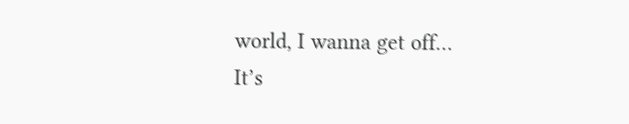world, I wanna get off…
It’s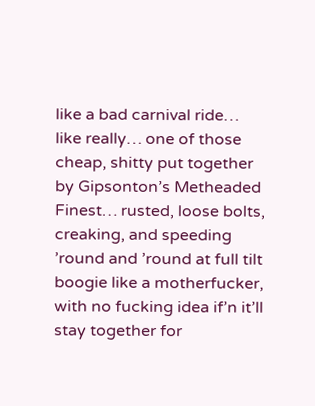like a bad carnival ride… like really… one of those cheap, shitty put together by Gipsonton’s Metheaded Finest… rusted, loose bolts, creaking, and speeding ’round and ’round at full tilt boogie like a motherfucker, with no fucking idea if’n it’ll stay together for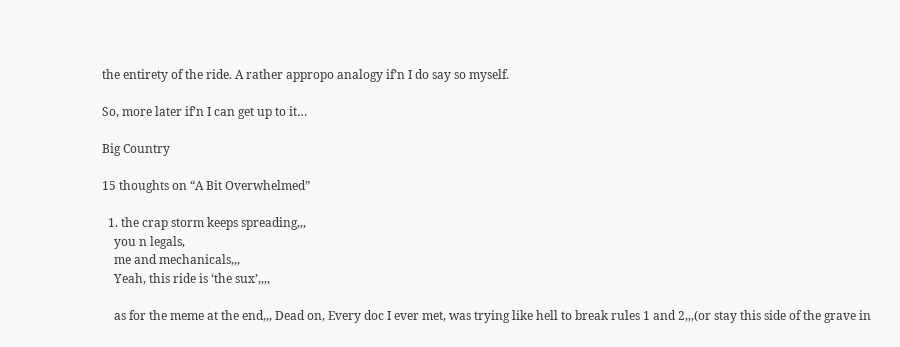the entirety of the ride. A rather appropo analogy if’n I do say so myself.

So, more later if’n I can get up to it…

Big Country

15 thoughts on “A Bit Overwhelmed”

  1. the crap storm keeps spreading,,,
    you n legals,
    me and mechanicals,,,
    Yeah, this ride is ‘the sux’,,,,

    as for the meme at the end,,, Dead on, Every doc I ever met, was trying like hell to break rules 1 and 2,,,(or stay this side of the grave in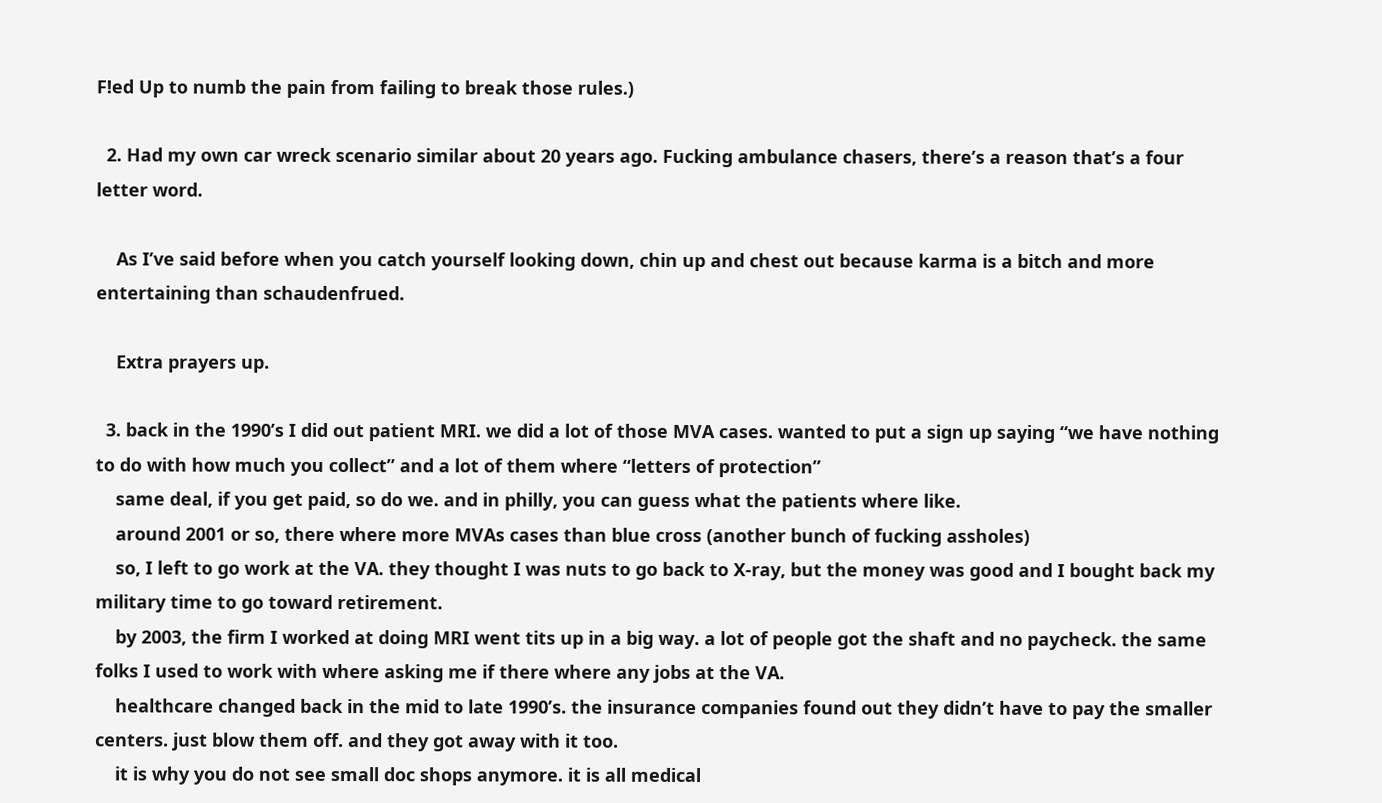F!ed Up to numb the pain from failing to break those rules.)

  2. Had my own car wreck scenario similar about 20 years ago. Fucking ambulance chasers, there’s a reason that’s a four letter word.

    As I’ve said before when you catch yourself looking down, chin up and chest out because karma is a bitch and more entertaining than schaudenfrued.

    Extra prayers up.

  3. back in the 1990’s I did out patient MRI. we did a lot of those MVA cases. wanted to put a sign up saying “we have nothing to do with how much you collect” and a lot of them where “letters of protection”
    same deal, if you get paid, so do we. and in philly, you can guess what the patients where like.
    around 2001 or so, there where more MVAs cases than blue cross (another bunch of fucking assholes)
    so, I left to go work at the VA. they thought I was nuts to go back to X-ray, but the money was good and I bought back my military time to go toward retirement.
    by 2003, the firm I worked at doing MRI went tits up in a big way. a lot of people got the shaft and no paycheck. the same folks I used to work with where asking me if there where any jobs at the VA.
    healthcare changed back in the mid to late 1990’s. the insurance companies found out they didn’t have to pay the smaller centers. just blow them off. and they got away with it too.
    it is why you do not see small doc shops anymore. it is all medical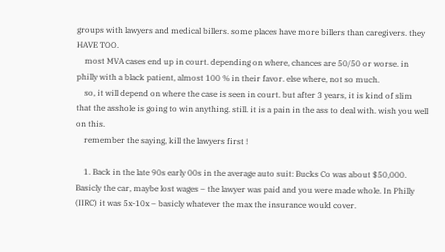groups with lawyers and medical billers. some places have more billers than caregivers. they HAVE TOO.
    most MVA cases end up in court. depending on where, chances are 50/50 or worse. in philly with a black patient, almost 100 % in their favor. else where, not so much.
    so, it will depend on where the case is seen in court. but after 3 years, it is kind of slim that the asshole is going to win anything. still. it is a pain in the ass to deal with. wish you well on this.
    remember the saying, kill the lawyers first !

    1. Back in the late 90s early 00s in the average auto suit: Bucks Co was about $50,000. Basicly the car, maybe lost wages – the lawyer was paid and you were made whole. In Philly (IIRC) it was 5x-10x – basicly whatever the max the insurance would cover.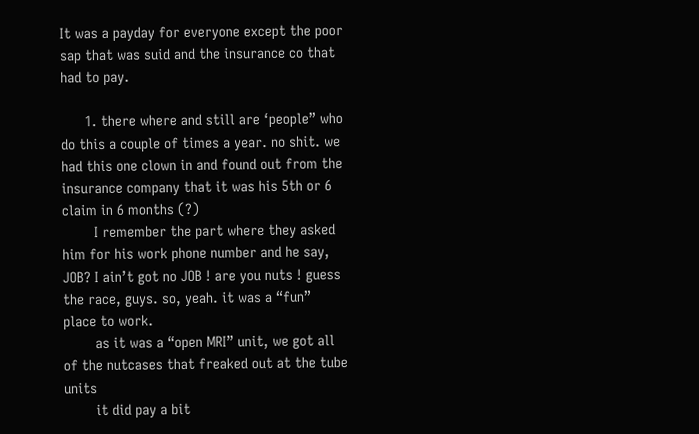It was a payday for everyone except the poor sap that was suid and the insurance co that had to pay.

      1. there where and still are ‘people” who do this a couple of times a year. no shit. we had this one clown in and found out from the insurance company that it was his 5th or 6 claim in 6 months (?)
        I remember the part where they asked him for his work phone number and he say, JOB? I ain’t got no JOB ! are you nuts ! guess the race, guys. so, yeah. it was a “fun” place to work.
        as it was a “open MRI” unit, we got all of the nutcases that freaked out at the tube units
        it did pay a bit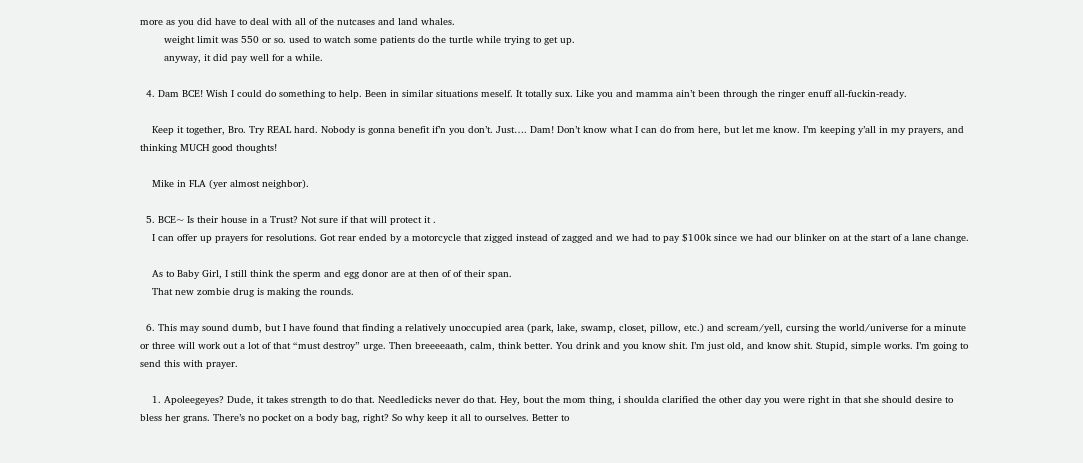more as you did have to deal with all of the nutcases and land whales.
        weight limit was 550 or so. used to watch some patients do the turtle while trying to get up.
        anyway, it did pay well for a while.

  4. Dam BCE! Wish I could do something to help. Been in similar situations meself. It totally sux. Like you and mamma ain’t been through the ringer enuff all-fuckin-ready.

    Keep it together, Bro. Try REAL hard. Nobody is gonna benefit if’n you don’t. Just…. Dam! Don’t know what I can do from here, but let me know. I’m keeping y’all in my prayers, and thinking MUCH good thoughts!

    Mike in FLA (yer almost neighbor).

  5. BCE~ Is their house in a Trust? Not sure if that will protect it .
    I can offer up prayers for resolutions. Got rear ended by a motorcycle that zigged instead of zagged and we had to pay $100k since we had our blinker on at the start of a lane change.

    As to Baby Girl, I still think the sperm and egg donor are at then of of their span.
    That new zombie drug is making the rounds.

  6. This may sound dumb, but I have found that finding a relatively unoccupied area (park, lake, swamp, closet, pillow, etc.) and scream/yell, cursing the world/universe for a minute or three will work out a lot of that “must destroy” urge. Then breeeeaath, calm, think better. You drink and you know shit. I’m just old, and know shit. Stupid, simple works. I’m going to send this with prayer.

    1. Apoleegeyes? Dude, it takes strength to do that. Needledicks never do that. Hey, bout the mom thing, i shoulda clarified the other day you were right in that she should desire to bless her grans. There’s no pocket on a body bag, right? So why keep it all to ourselves. Better to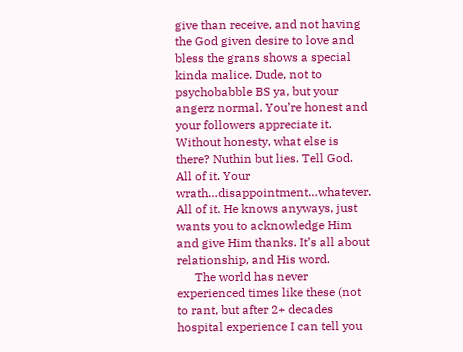give than receive, and not having the God given desire to love and bless the grans shows a special kinda malice. Dude, not to psychobabble BS ya, but your angerz normal. You’re honest and your followers appreciate it. Without honesty, what else is there? Nuthin but lies. Tell God. All of it. Your wrath…disappointment…whatever. All of it. He knows anyways, just wants you to acknowledge Him and give Him thanks. It’s all about relationship, and His word.
      The world has never experienced times like these (not to rant, but after 2+ decades hospital experience I can tell you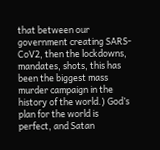that between our government creating SARS-CoV2, then the lockdowns, mandates, shots, this has been the biggest mass murder campaign in the history of the world.) God’s plan for the world is perfect, and Satan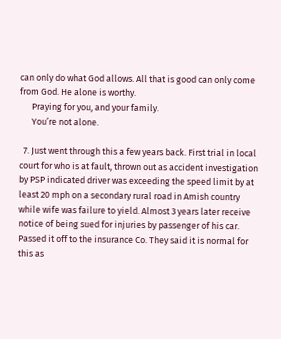can only do what God allows. All that is good can only come from God. He alone is worthy.
      Praying for you, and your family.
      You’re not alone.

  7. Just went through this a few years back. First trial in local court for who is at fault, thrown out as accident investigation by PSP indicated driver was exceeding the speed limit by at least 20 mph on a secondary rural road in Amish country while wife was failure to yield. Almost 3 years later receive notice of being sued for injuries by passenger of his car. Passed it off to the insurance Co. They said it is normal for this as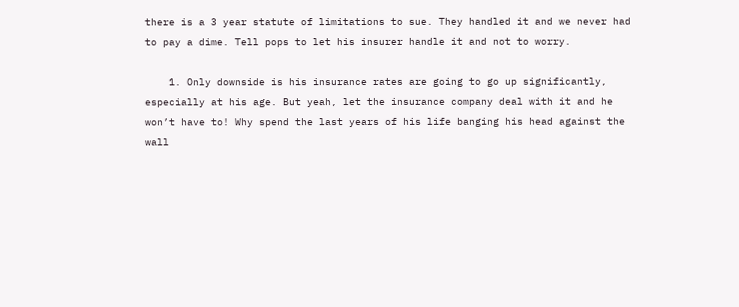there is a 3 year statute of limitations to sue. They handled it and we never had to pay a dime. Tell pops to let his insurer handle it and not to worry.

    1. Only downside is his insurance rates are going to go up significantly, especially at his age. But yeah, let the insurance company deal with it and he won’t have to! Why spend the last years of his life banging his head against the wall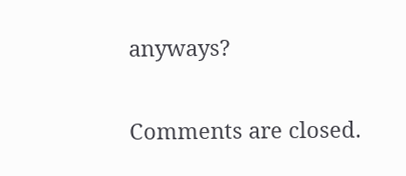anyways?

Comments are closed.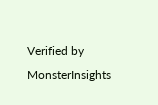Verified by MonsterInsights